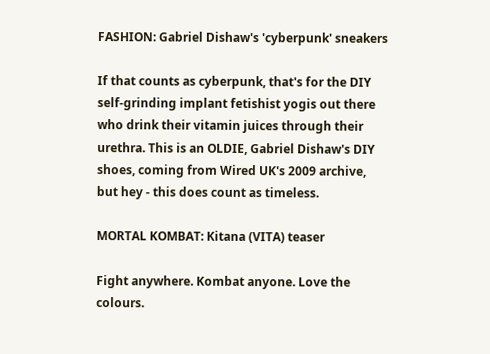FASHION: Gabriel Dishaw's 'cyberpunk' sneakers

If that counts as cyberpunk, that's for the DIY self-grinding implant fetishist yogis out there who drink their vitamin juices through their urethra. This is an OLDIE, Gabriel Dishaw's DIY shoes, coming from Wired UK's 2009 archive, but hey - this does count as timeless.

MORTAL KOMBAT: Kitana (VITA) teaser

Fight anywhere. Kombat anyone. Love the colours.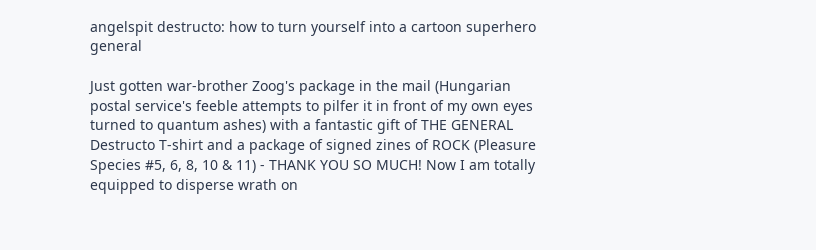angelspit destructo: how to turn yourself into a cartoon superhero general

Just gotten war-brother Zoog's package in the mail (Hungarian postal service's feeble attempts to pilfer it in front of my own eyes turned to quantum ashes) with a fantastic gift of THE GENERAL Destructo T-shirt and a package of signed zines of ROCK (Pleasure Species #5, 6, 8, 10 & 11) - THANK YOU SO MUCH! Now I am totally equipped to disperse wrath on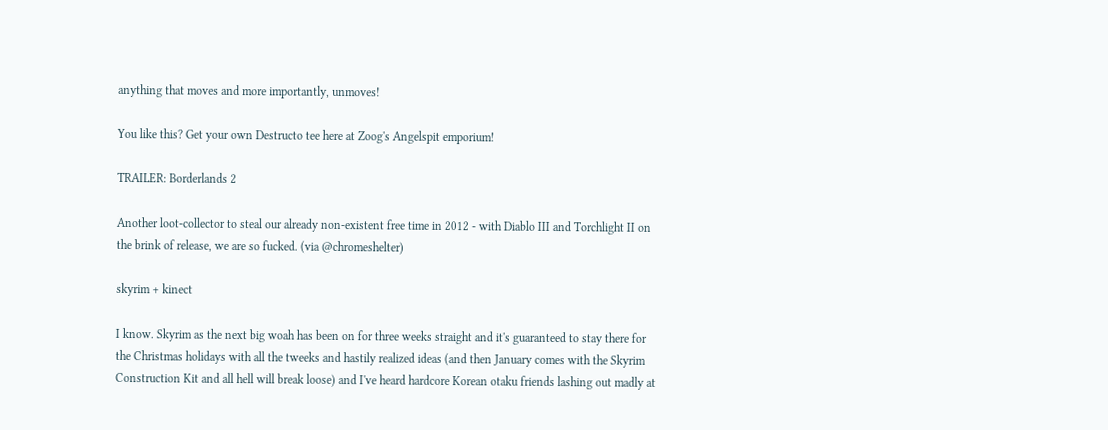anything that moves and more importantly, unmoves!

You like this? Get your own Destructo tee here at Zoog's Angelspit emporium!

TRAILER: Borderlands 2

Another loot-collector to steal our already non-existent free time in 2012 - with Diablo III and Torchlight II on the brink of release, we are so fucked. (via @chromeshelter)

skyrim + kinect

I know. Skyrim as the next big woah has been on for three weeks straight and it's guaranteed to stay there for the Christmas holidays with all the tweeks and hastily realized ideas (and then January comes with the Skyrim Construction Kit and all hell will break loose) and I've heard hardcore Korean otaku friends lashing out madly at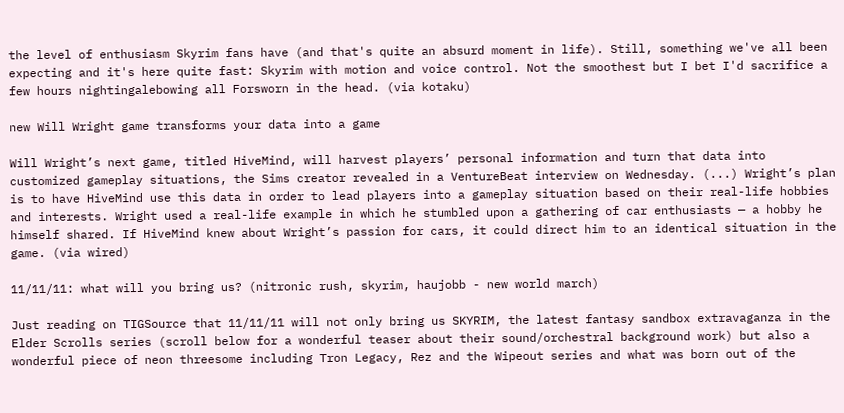the level of enthusiasm Skyrim fans have (and that's quite an absurd moment in life). Still, something we've all been expecting and it's here quite fast: Skyrim with motion and voice control. Not the smoothest but I bet I'd sacrifice a few hours nightingalebowing all Forsworn in the head. (via kotaku)

new Will Wright game transforms your data into a game

Will Wright’s next game, titled HiveMind, will harvest players’ personal information and turn that data into customized gameplay situations, the Sims creator revealed in a VentureBeat interview on Wednesday. (...) Wright’s plan is to have HiveMind use this data in order to lead players into a gameplay situation based on their real-life hobbies and interests. Wright used a real-life example in which he stumbled upon a gathering of car enthusiasts — a hobby he himself shared. If HiveMind knew about Wright’s passion for cars, it could direct him to an identical situation in the game. (via wired)

11/11/11: what will you bring us? (nitronic rush, skyrim, haujobb - new world march)

Just reading on TIGSource that 11/11/11 will not only bring us SKYRIM, the latest fantasy sandbox extravaganza in the Elder Scrolls series (scroll below for a wonderful teaser about their sound/orchestral background work) but also a wonderful piece of neon threesome including Tron Legacy, Rez and the Wipeout series and what was born out of the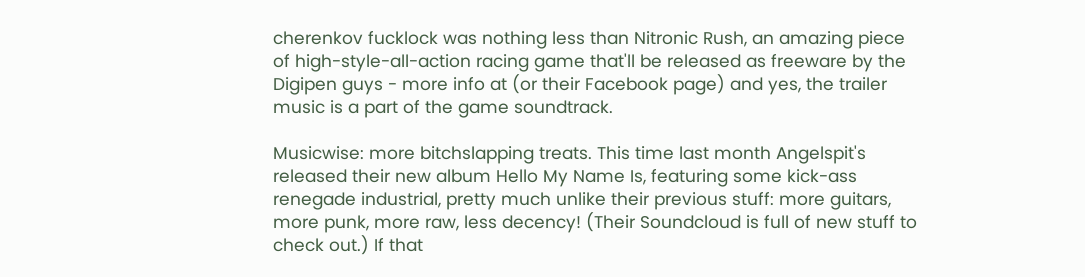cherenkov fucklock was nothing less than Nitronic Rush, an amazing piece of high-style-all-action racing game that'll be released as freeware by the Digipen guys - more info at (or their Facebook page) and yes, the trailer music is a part of the game soundtrack.

Musicwise: more bitchslapping treats. This time last month Angelspit's released their new album Hello My Name Is, featuring some kick-ass renegade industrial, pretty much unlike their previous stuff: more guitars, more punk, more raw, less decency! (Their Soundcloud is full of new stuff to check out.) If that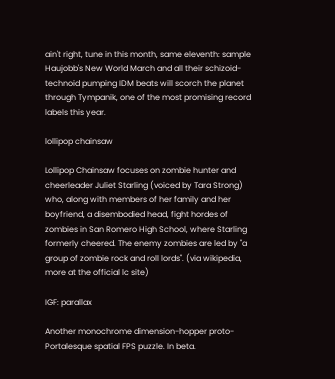ain't right, tune in this month, same eleventh: sample Haujobb's New World March and all their schizoid-technoid pumping IDM beats will scorch the planet through Tympanik, one of the most promising record labels this year.

lollipop chainsaw

Lollipop Chainsaw focuses on zombie hunter and cheerleader Juliet Starling (voiced by Tara Strong) who, along with members of her family and her boyfriend, a disembodied head, fight hordes of zombies in San Romero High School, where Starling formerly cheered. The enemy zombies are led by "a group of zombie rock and roll lords". (via wikipedia, more at the official lc site)

IGF: parallax

Another monochrome dimension-hopper proto-Portalesque spatial FPS puzzle. In beta.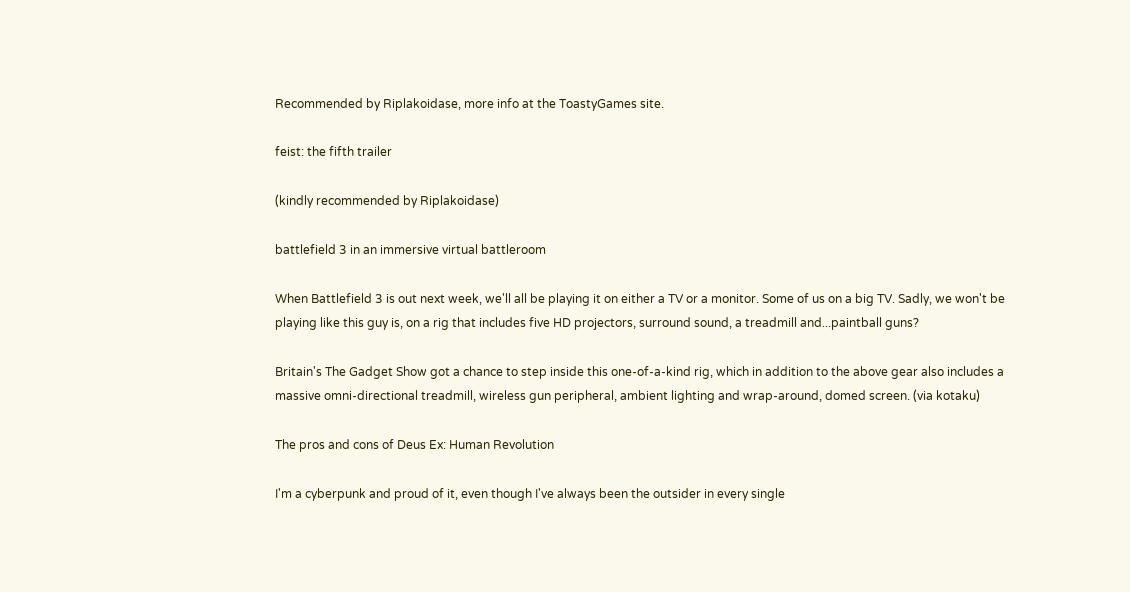Recommended by Riplakoidase, more info at the ToastyGames site.

feist: the fifth trailer

(kindly recommended by Riplakoidase)

battlefield 3 in an immersive virtual battleroom

When Battlefield 3 is out next week, we'll all be playing it on either a TV or a monitor. Some of us on a big TV. Sadly, we won't be playing like this guy is, on a rig that includes five HD projectors, surround sound, a treadmill and...paintball guns?

Britain's The Gadget Show got a chance to step inside this one-of-a-kind rig, which in addition to the above gear also includes a massive omni-directional treadmill, wireless gun peripheral, ambient lighting and wrap-around, domed screen. (via kotaku)

The pros and cons of Deus Ex: Human Revolution

I'm a cyberpunk and proud of it, even though I've always been the outsider in every single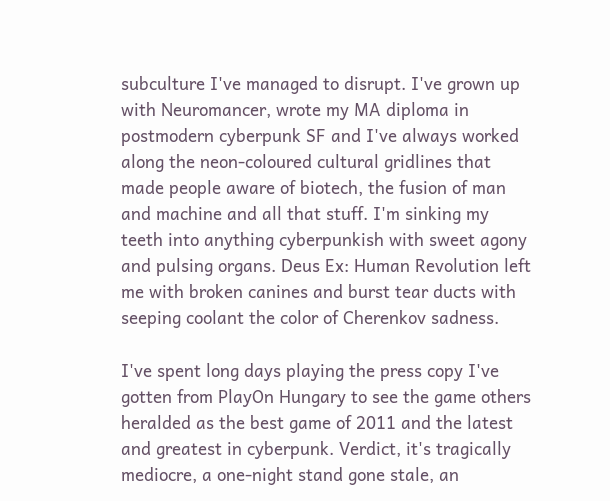subculture I've managed to disrupt. I've grown up with Neuromancer, wrote my MA diploma in postmodern cyberpunk SF and I've always worked along the neon-coloured cultural gridlines that made people aware of biotech, the fusion of man and machine and all that stuff. I'm sinking my teeth into anything cyberpunkish with sweet agony and pulsing organs. Deus Ex: Human Revolution left me with broken canines and burst tear ducts with seeping coolant the color of Cherenkov sadness.

I've spent long days playing the press copy I've gotten from PlayOn Hungary to see the game others heralded as the best game of 2011 and the latest and greatest in cyberpunk. Verdict, it's tragically mediocre, a one-night stand gone stale, an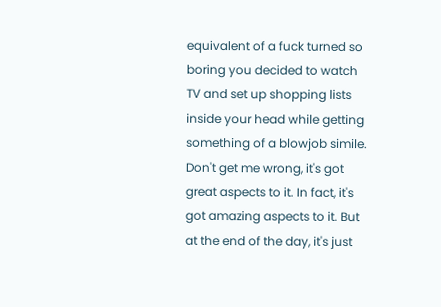equivalent of a fuck turned so boring you decided to watch TV and set up shopping lists inside your head while getting something of a blowjob simile. Don't get me wrong, it's got great aspects to it. In fact, it's got amazing aspects to it. But at the end of the day, it's just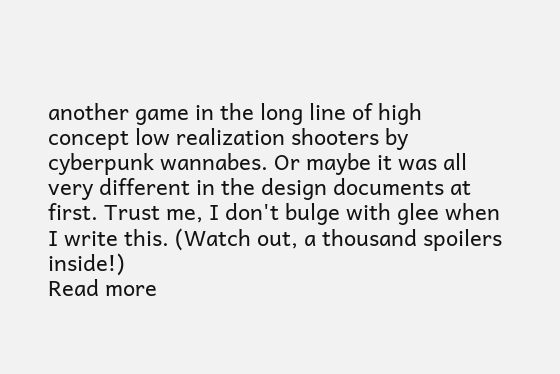another game in the long line of high concept low realization shooters by cyberpunk wannabes. Or maybe it was all very different in the design documents at first. Trust me, I don't bulge with glee when I write this. (Watch out, a thousand spoilers inside!)
Read more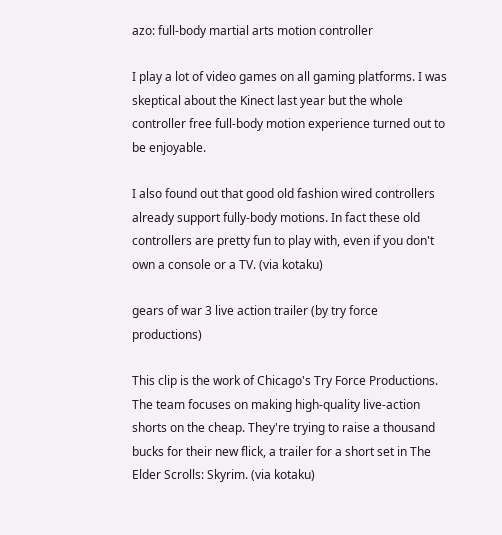azo: full-body martial arts motion controller

I play a lot of video games on all gaming platforms. I was skeptical about the Kinect last year but the whole controller free full-body motion experience turned out to be enjoyable.

I also found out that good old fashion wired controllers already support fully-body motions. In fact these old controllers are pretty fun to play with, even if you don't own a console or a TV. (via kotaku)

gears of war 3 live action trailer (by try force productions)

This clip is the work of Chicago's Try Force Productions. The team focuses on making high-quality live-action shorts on the cheap. They're trying to raise a thousand bucks for their new flick, a trailer for a short set in The Elder Scrolls: Skyrim. (via kotaku)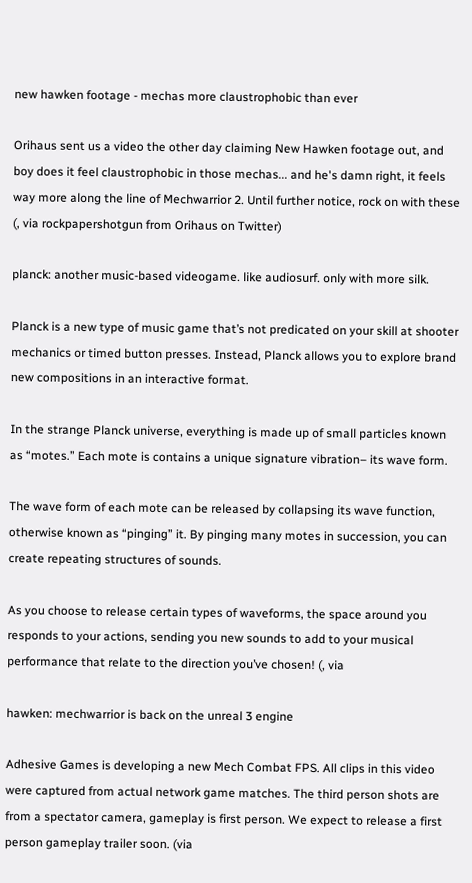new hawken footage - mechas more claustrophobic than ever

Orihaus sent us a video the other day claiming New Hawken footage out, and boy does it feel claustrophobic in those mechas... and he's damn right, it feels way more along the line of Mechwarrior 2. Until further notice, rock on with these (, via rockpapershotgun from Orihaus on Twitter)

planck: another music-based videogame. like audiosurf. only with more silk.

Planck is a new type of music game that’s not predicated on your skill at shooter mechanics or timed button presses. Instead, Planck allows you to explore brand new compositions in an interactive format.

In the strange Planck universe, everything is made up of small particles known as “motes.” Each mote is contains a unique signature vibration– its wave form.

The wave form of each mote can be released by collapsing its wave function, otherwise known as “pinging” it. By pinging many motes in succession, you can create repeating structures of sounds.

As you choose to release certain types of waveforms, the space around you responds to your actions, sending you new sounds to add to your musical performance that relate to the direction you’ve chosen! (, via

hawken: mechwarrior is back on the unreal 3 engine

Adhesive Games is developing a new Mech Combat FPS. All clips in this video were captured from actual network game matches. The third person shots are from a spectator camera, gameplay is first person. We expect to release a first person gameplay trailer soon. (via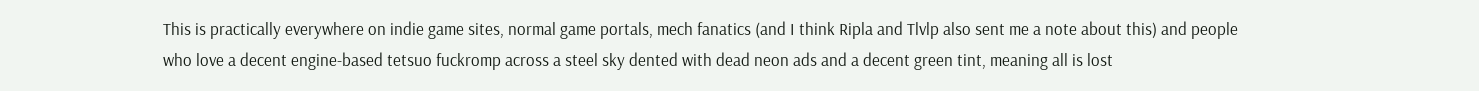This is practically everywhere on indie game sites, normal game portals, mech fanatics (and I think Ripla and Tlvlp also sent me a note about this) and people who love a decent engine-based tetsuo fuckromp across a steel sky dented with dead neon ads and a decent green tint, meaning all is lost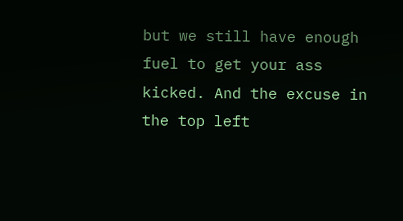but we still have enough fuel to get your ass kicked. And the excuse in the top left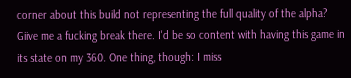corner about this build not representing the full quality of the alpha? Giive me a fucking break there. I'd be so content with having this game in its state on my 360. One thing, though: I miss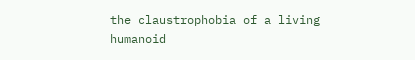the claustrophobia of a living humanoid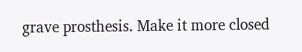grave prosthesis. Make it more closed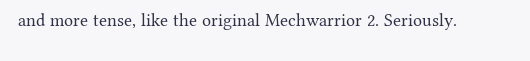and more tense, like the original Mechwarrior 2. Seriously.